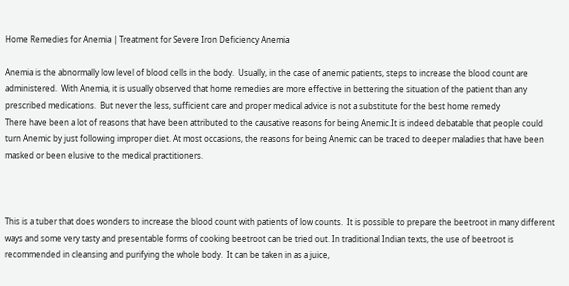Home Remedies for Anemia | Treatment for Severe Iron Deficiency Anemia

Anemia is the abnormally low level of blood cells in the body.  Usually, in the case of anemic patients, steps to increase the blood count are administered.  With Anemia, it is usually observed that home remedies are more effective in bettering the situation of the patient than any prescribed medications.  But never the less, sufficient care and proper medical advice is not a substitute for the best home remedy
There have been a lot of reasons that have been attributed to the causative reasons for being Anemic.It is indeed debatable that people could turn Anemic by just following improper diet. At most occasions, the reasons for being Anemic can be traced to deeper maladies that have been masked or been elusive to the medical practitioners.



This is a tuber that does wonders to increase the blood count with patients of low counts.  It is possible to prepare the beetroot in many different ways and some very tasty and presentable forms of cooking beetroot can be tried out. In traditional Indian texts, the use of beetroot is recommended in cleansing and purifying the whole body.  It can be taken in as a juice,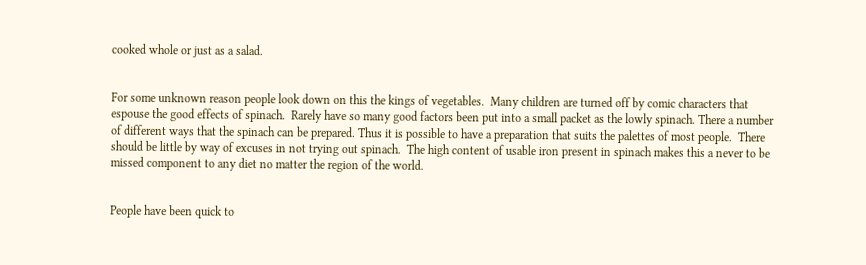cooked whole or just as a salad.


For some unknown reason people look down on this the kings of vegetables.  Many children are turned off by comic characters that espouse the good effects of spinach.  Rarely have so many good factors been put into a small packet as the lowly spinach. There a number of different ways that the spinach can be prepared. Thus it is possible to have a preparation that suits the palettes of most people.  There should be little by way of excuses in not trying out spinach.  The high content of usable iron present in spinach makes this a never to be missed component to any diet no matter the region of the world.


People have been quick to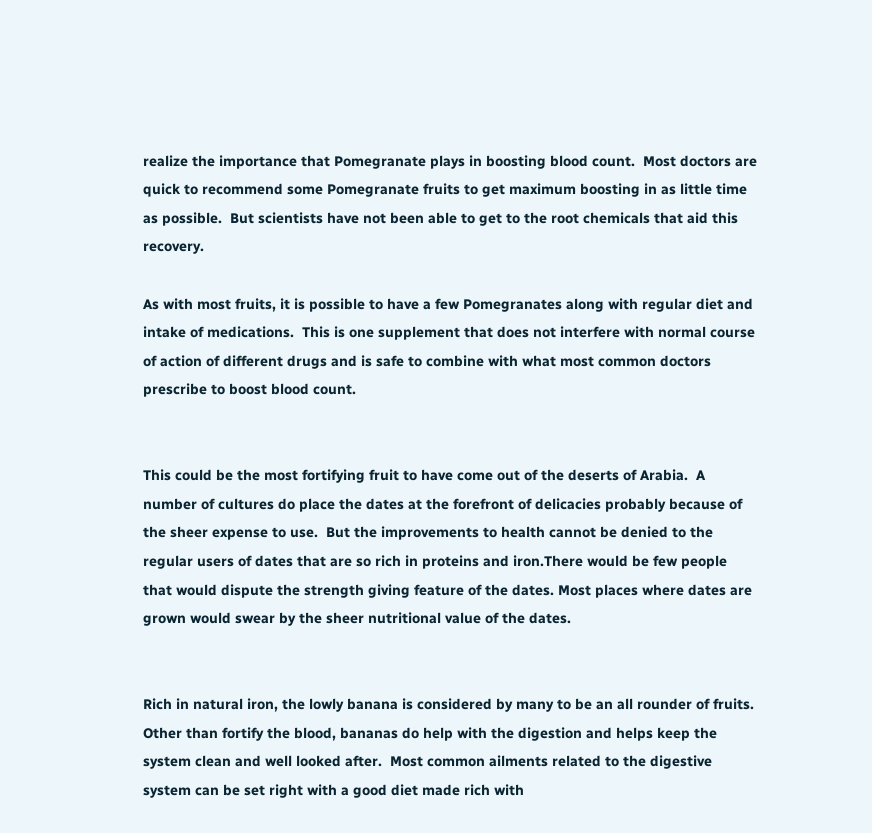realize the importance that Pomegranate plays in boosting blood count.  Most doctors are quick to recommend some Pomegranate fruits to get maximum boosting in as little time as possible.  But scientists have not been able to get to the root chemicals that aid this recovery.

As with most fruits, it is possible to have a few Pomegranates along with regular diet and intake of medications.  This is one supplement that does not interfere with normal course of action of different drugs and is safe to combine with what most common doctors prescribe to boost blood count.


This could be the most fortifying fruit to have come out of the deserts of Arabia.  A number of cultures do place the dates at the forefront of delicacies probably because of the sheer expense to use.  But the improvements to health cannot be denied to the regular users of dates that are so rich in proteins and iron.There would be few people that would dispute the strength giving feature of the dates. Most places where dates are grown would swear by the sheer nutritional value of the dates.


Rich in natural iron, the lowly banana is considered by many to be an all rounder of fruits.  Other than fortify the blood, bananas do help with the digestion and helps keep the system clean and well looked after.  Most common ailments related to the digestive system can be set right with a good diet made rich with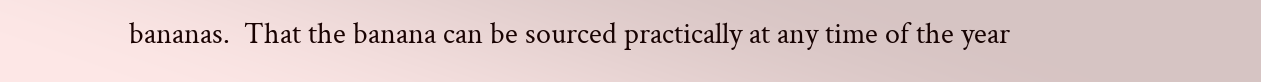bananas.  That the banana can be sourced practically at any time of the year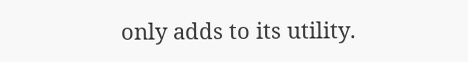only adds to its utility.